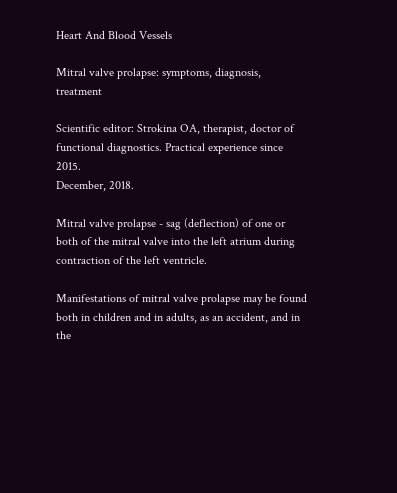Heart And Blood Vessels

Mitral valve prolapse: symptoms, diagnosis, treatment

Scientific editor: Strokina OA, therapist, doctor of functional diagnostics. Practical experience since 2015.
December, 2018.

Mitral valve prolapse - sag (deflection) of one or both of the mitral valve into the left atrium during contraction of the left ventricle.

Manifestations of mitral valve prolapse may be found both in children and in adults, as an accident, and in the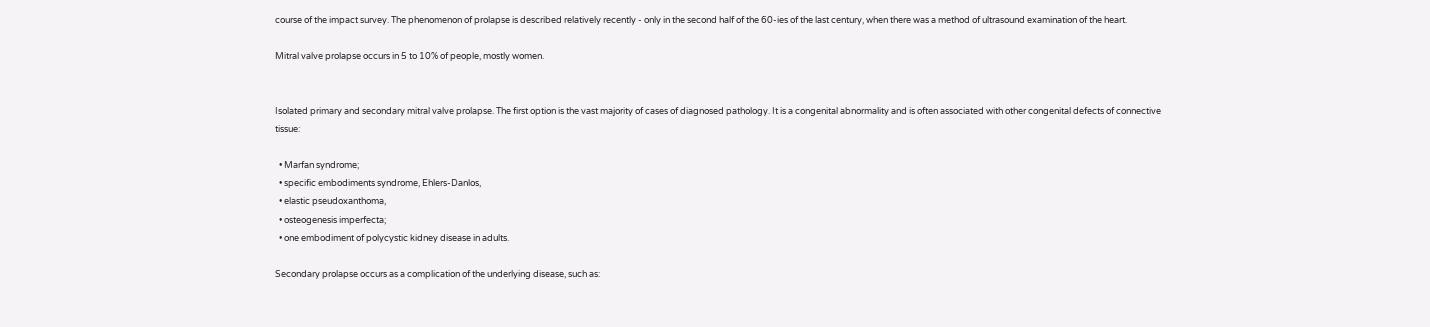course of the impact survey. The phenomenon of prolapse is described relatively recently - only in the second half of the 60-ies of the last century, when there was a method of ultrasound examination of the heart.

Mitral valve prolapse occurs in 5 to 10% of people, mostly women.


Isolated primary and secondary mitral valve prolapse. The first option is the vast majority of cases of diagnosed pathology. It is a congenital abnormality and is often associated with other congenital defects of connective tissue:

  • Marfan syndrome;
  • specific embodiments syndrome, Ehlers-Danlos,
  • elastic pseudoxanthoma,
  • osteogenesis imperfecta;
  • one embodiment of polycystic kidney disease in adults.

Secondary prolapse occurs as a complication of the underlying disease, such as: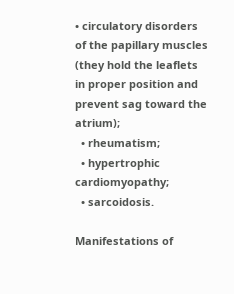• circulatory disorders of the papillary muscles (they hold the leaflets in proper position and prevent sag toward the atrium);
  • rheumatism;
  • hypertrophic cardiomyopathy;
  • sarcoidosis.

Manifestations of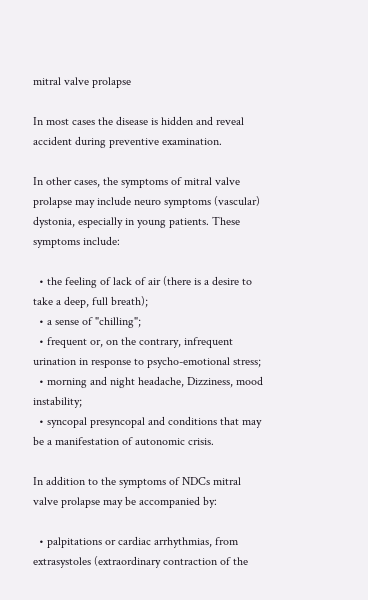mitral valve prolapse

In most cases the disease is hidden and reveal accident during preventive examination.

In other cases, the symptoms of mitral valve prolapse may include neuro symptoms (vascular) dystonia, especially in young patients. These symptoms include:

  • the feeling of lack of air (there is a desire to take a deep, full breath);
  • a sense of "chilling";
  • frequent or, on the contrary, infrequent urination in response to psycho-emotional stress;
  • morning and night headache, Dizziness, mood instability;
  • syncopal presyncopal and conditions that may be a manifestation of autonomic crisis.

In addition to the symptoms of NDCs mitral valve prolapse may be accompanied by:

  • palpitations or cardiac arrhythmias, from extrasystoles (extraordinary contraction of the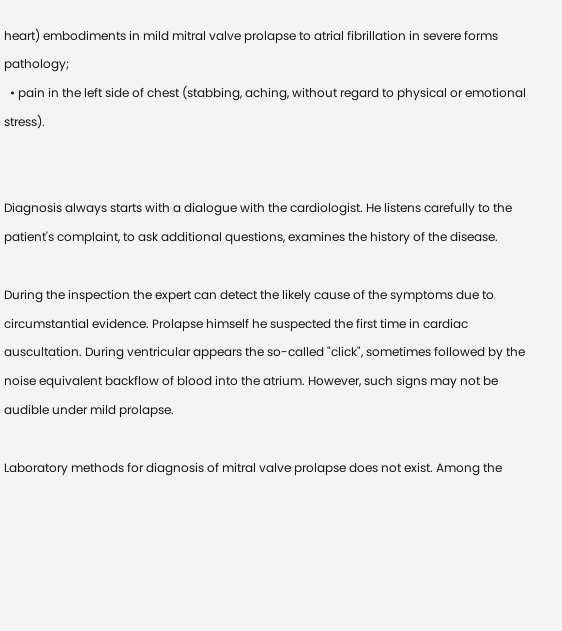heart) embodiments in mild mitral valve prolapse to atrial fibrillation in severe forms pathology;
  • pain in the left side of chest (stabbing, aching, without regard to physical or emotional stress).


Diagnosis always starts with a dialogue with the cardiologist. He listens carefully to the patient's complaint, to ask additional questions, examines the history of the disease.

During the inspection the expert can detect the likely cause of the symptoms due to circumstantial evidence. Prolapse himself he suspected the first time in cardiac auscultation. During ventricular appears the so-called "click", sometimes followed by the noise equivalent backflow of blood into the atrium. However, such signs may not be audible under mild prolapse.

Laboratory methods for diagnosis of mitral valve prolapse does not exist. Among the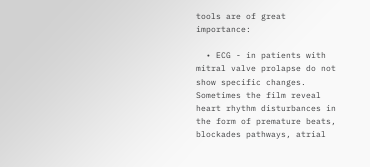tools are of great importance:

  • ECG - in patients with mitral valve prolapse do not show specific changes. Sometimes the film reveal heart rhythm disturbances in the form of premature beats, blockades pathways, atrial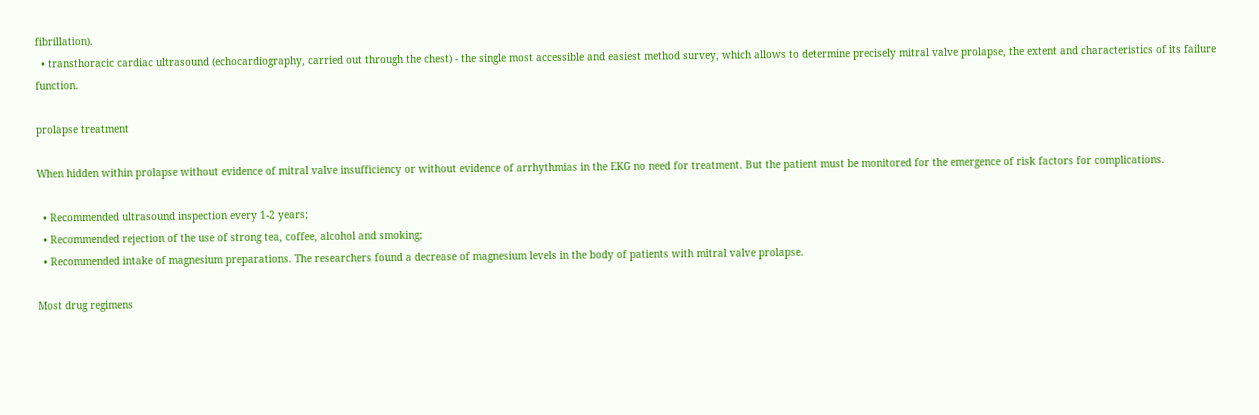fibrillation).
  • transthoracic cardiac ultrasound (echocardiography, carried out through the chest) - the single most accessible and easiest method survey, which allows to determine precisely mitral valve prolapse, the extent and characteristics of its failure function.

prolapse treatment

When hidden within prolapse without evidence of mitral valve insufficiency or without evidence of arrhythmias in the EKG no need for treatment. But the patient must be monitored for the emergence of risk factors for complications.

  • Recommended ultrasound inspection every 1-2 years;
  • Recommended rejection of the use of strong tea, coffee, alcohol and smoking;
  • Recommended intake of magnesium preparations. The researchers found a decrease of magnesium levels in the body of patients with mitral valve prolapse.

Most drug regimens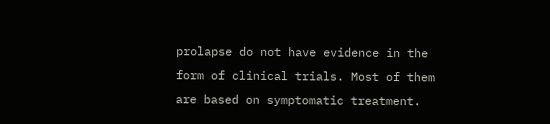prolapse do not have evidence in the form of clinical trials. Most of them are based on symptomatic treatment.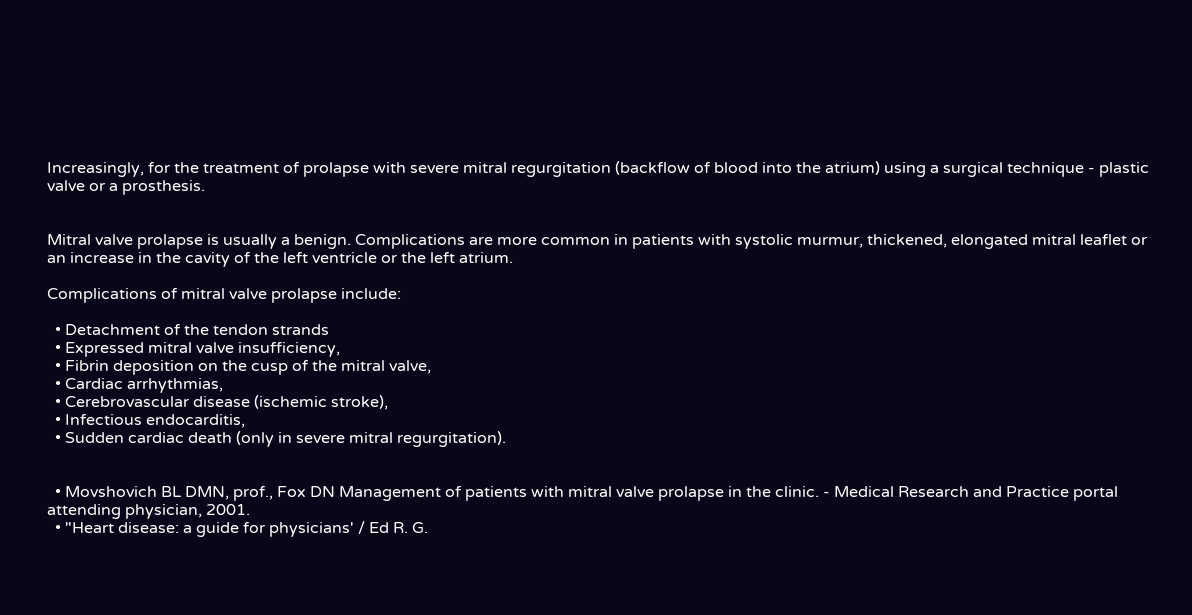Increasingly, for the treatment of prolapse with severe mitral regurgitation (backflow of blood into the atrium) using a surgical technique - plastic valve or a prosthesis.


Mitral valve prolapse is usually a benign. Complications are more common in patients with systolic murmur, thickened, elongated mitral leaflet or an increase in the cavity of the left ventricle or the left atrium.

Complications of mitral valve prolapse include:

  • Detachment of the tendon strands
  • Expressed mitral valve insufficiency,
  • Fibrin deposition on the cusp of the mitral valve,
  • Cardiac arrhythmias,
  • Cerebrovascular disease (ischemic stroke),
  • Infectious endocarditis,
  • Sudden cardiac death (only in severe mitral regurgitation).


  • Movshovich BL DMN, prof., Fox DN Management of patients with mitral valve prolapse in the clinic. - Medical Research and Practice portal attending physician, 2001.
  • "Heart disease: a guide for physicians' / Ed R. G.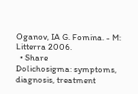Oganov, IA G. Fomina. - M: Litterra 2006.
  • Share
Dolichosigma: symptoms, diagnosis, treatment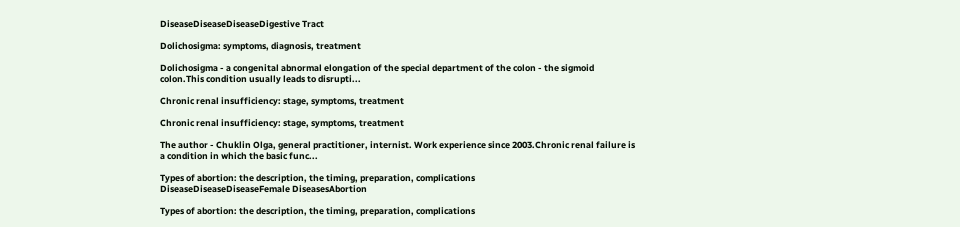DiseaseDiseaseDiseaseDigestive Tract

Dolichosigma: symptoms, diagnosis, treatment

Dolichosigma - a congenital abnormal elongation of the special department of the colon - the sigmoid colon.This condition usually leads to disrupti...

Chronic renal insufficiency: stage, symptoms, treatment

Chronic renal insufficiency: stage, symptoms, treatment

The author - Chuklin Olga, general practitioner, internist. Work experience since 2003.Chronic renal failure is a condition in which the basic func...

Types of abortion: the description, the timing, preparation, complications
DiseaseDiseaseDiseaseFemale DiseasesAbortion

Types of abortion: the description, the timing, preparation, complications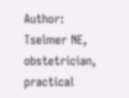Author: Tselmer NE, obstetrician, practical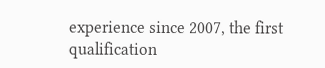experience since 2007, the first qualification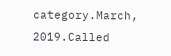category.March, 2019.Called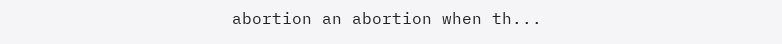abortion an abortion when th...